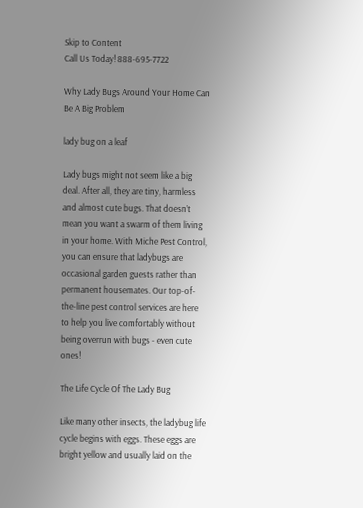Skip to Content
Call Us Today! 888-695-7722

Why Lady Bugs Around Your Home Can Be A Big Problem

lady bug on a leaf

Lady bugs might not seem like a big deal. After all, they are tiny, harmless and almost cute bugs. That doesn’t mean you want a swarm of them living in your home. With Miche Pest Control, you can ensure that ladybugs are occasional garden guests rather than permanent housemates. Our top-of-the-line pest control services are here to help you live comfortably without being overrun with bugs - even cute ones!

The Life Cycle Of The Lady Bug

Like many other insects, the ladybug life cycle begins with eggs. These eggs are bright yellow and usually laid on the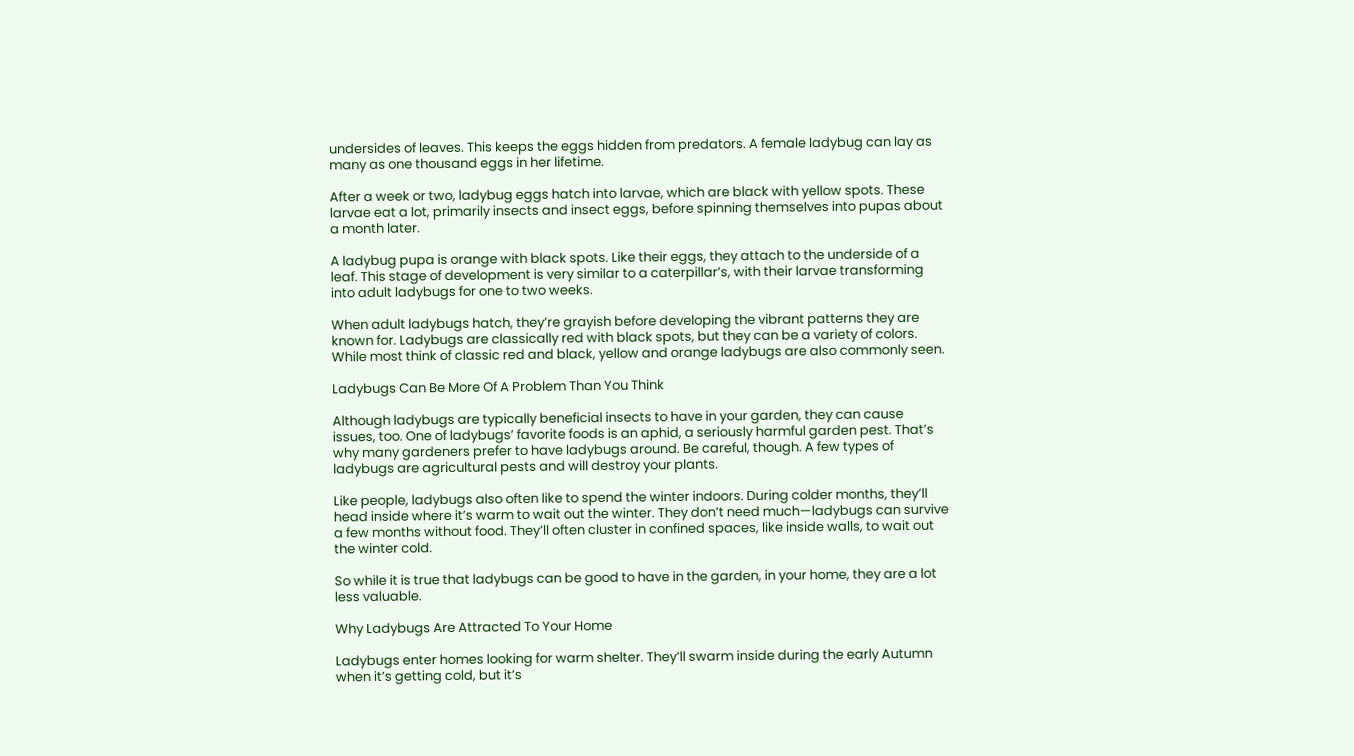undersides of leaves. This keeps the eggs hidden from predators. A female ladybug can lay as many as one thousand eggs in her lifetime.

After a week or two, ladybug eggs hatch into larvae, which are black with yellow spots. These larvae eat a lot, primarily insects and insect eggs, before spinning themselves into pupas about a month later.

A ladybug pupa is orange with black spots. Like their eggs, they attach to the underside of a leaf. This stage of development is very similar to a caterpillar’s, with their larvae transforming into adult ladybugs for one to two weeks.

When adult ladybugs hatch, they’re grayish before developing the vibrant patterns they are known for. Ladybugs are classically red with black spots, but they can be a variety of colors. While most think of classic red and black, yellow and orange ladybugs are also commonly seen.

Ladybugs Can Be More Of A Problem Than You Think

Although ladybugs are typically beneficial insects to have in your garden, they can cause issues, too. One of ladybugs’ favorite foods is an aphid, a seriously harmful garden pest. That’s why many gardeners prefer to have ladybugs around. Be careful, though. A few types of ladybugs are agricultural pests and will destroy your plants.

Like people, ladybugs also often like to spend the winter indoors. During colder months, they’ll head inside where it’s warm to wait out the winter. They don’t need much—ladybugs can survive a few months without food. They’ll often cluster in confined spaces, like inside walls, to wait out the winter cold.

So while it is true that ladybugs can be good to have in the garden, in your home, they are a lot less valuable.

Why Ladybugs Are Attracted To Your Home

Ladybugs enter homes looking for warm shelter. They’ll swarm inside during the early Autumn when it’s getting cold, but it’s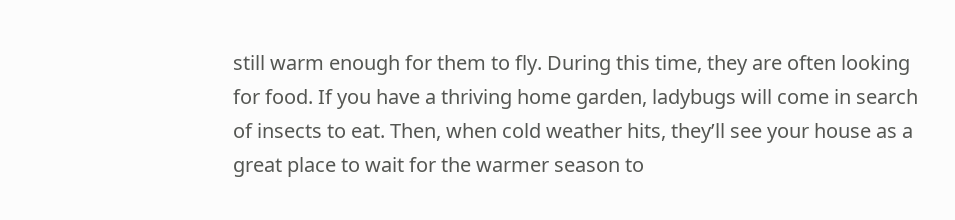still warm enough for them to fly. During this time, they are often looking for food. If you have a thriving home garden, ladybugs will come in search of insects to eat. Then, when cold weather hits, they’ll see your house as a great place to wait for the warmer season to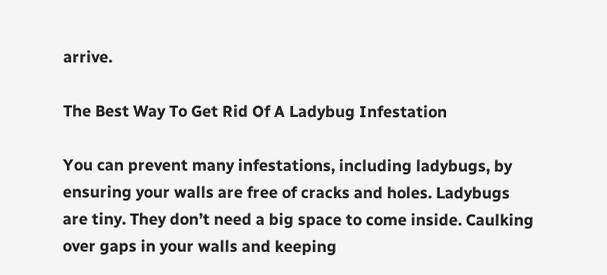arrive.

The Best Way To Get Rid Of A Ladybug Infestation

You can prevent many infestations, including ladybugs, by ensuring your walls are free of cracks and holes. Ladybugs are tiny. They don’t need a big space to come inside. Caulking over gaps in your walls and keeping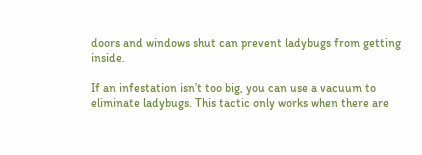doors and windows shut can prevent ladybugs from getting inside.

If an infestation isn’t too big, you can use a vacuum to eliminate ladybugs. This tactic only works when there are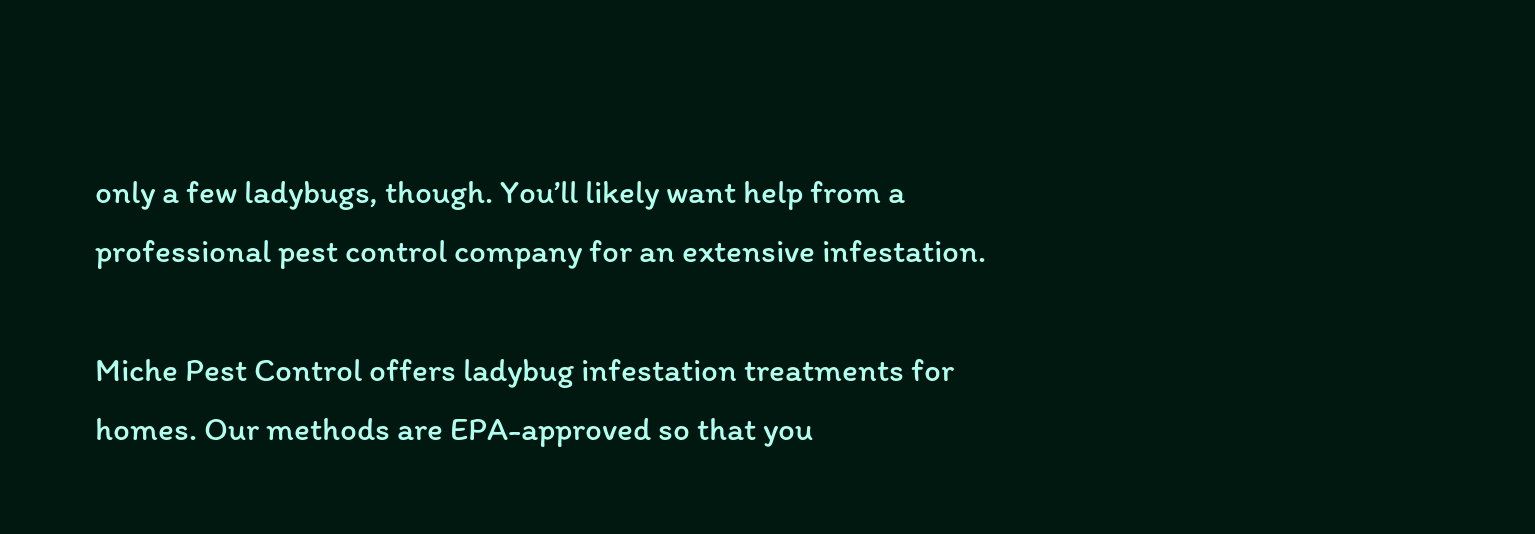only a few ladybugs, though. You’ll likely want help from a professional pest control company for an extensive infestation.

Miche Pest Control offers ladybug infestation treatments for homes. Our methods are EPA-approved so that you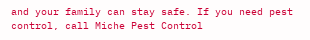and your family can stay safe. If you need pest control, call Miche Pest Control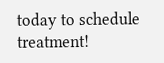today to schedule treatment!